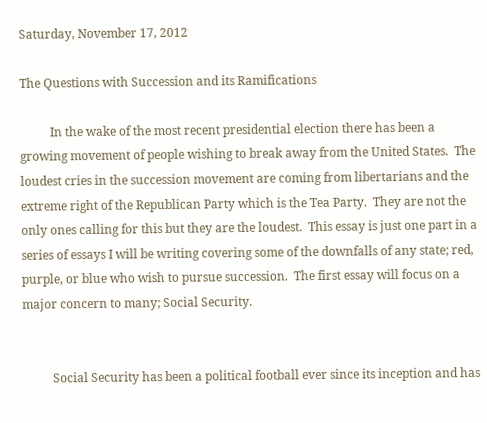Saturday, November 17, 2012

The Questions with Succession and its Ramifications

          In the wake of the most recent presidential election there has been a growing movement of people wishing to break away from the United States.  The loudest cries in the succession movement are coming from libertarians and the extreme right of the Republican Party which is the Tea Party.  They are not the only ones calling for this but they are the loudest.  This essay is just one part in a series of essays I will be writing covering some of the downfalls of any state; red, purple, or blue who wish to pursue succession.  The first essay will focus on a major concern to many; Social Security.


          Social Security has been a political football ever since its inception and has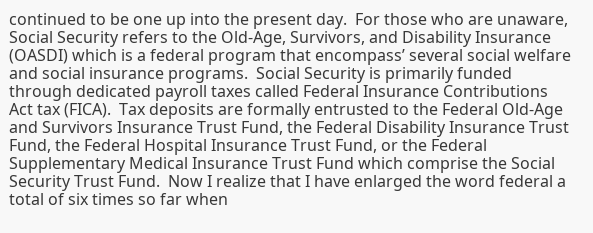continued to be one up into the present day.  For those who are unaware, Social Security refers to the Old-Age, Survivors, and Disability Insurance (OASDI) which is a federal program that encompass’ several social welfare and social insurance programs.  Social Security is primarily funded through dedicated payroll taxes called Federal Insurance Contributions Act tax (FICA).  Tax deposits are formally entrusted to the Federal Old-Age and Survivors Insurance Trust Fund, the Federal Disability Insurance Trust Fund, the Federal Hospital Insurance Trust Fund, or the Federal Supplementary Medical Insurance Trust Fund which comprise the Social Security Trust Fund.  Now I realize that I have enlarged the word federal a total of six times so far when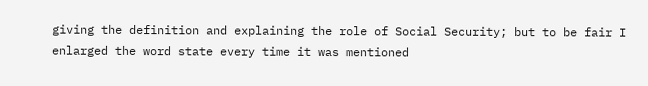giving the definition and explaining the role of Social Security; but to be fair I enlarged the word state every time it was mentioned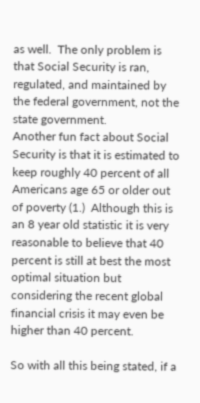as well.  The only problem is that Social Security is ran, regulated, and maintained by the federal government, not the state government.
Another fun fact about Social Security is that it is estimated to keep roughly 40 percent of all Americans age 65 or older out of poverty (1.)  Although this is an 8 year old statistic it is very reasonable to believe that 40 percent is still at best the most optimal situation but considering the recent global financial crisis it may even be higher than 40 percent.

So with all this being stated, if a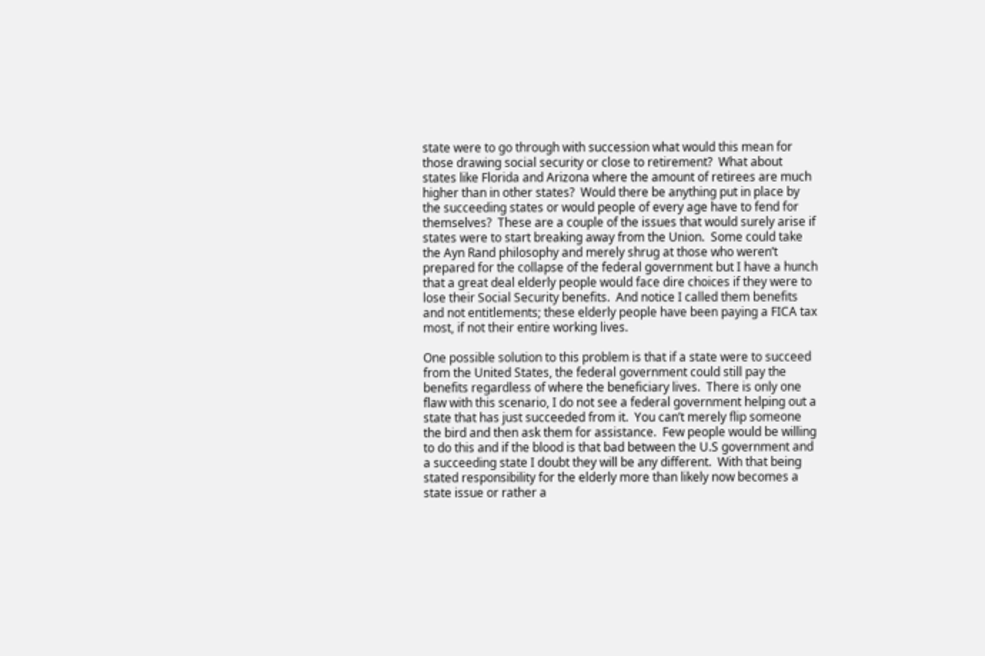state were to go through with succession what would this mean for those drawing social security or close to retirement?  What about states like Florida and Arizona where the amount of retirees are much higher than in other states?  Would there be anything put in place by the succeeding states or would people of every age have to fend for themselves?  These are a couple of the issues that would surely arise if states were to start breaking away from the Union.  Some could take the Ayn Rand philosophy and merely shrug at those who weren’t prepared for the collapse of the federal government but I have a hunch that a great deal elderly people would face dire choices if they were to lose their Social Security benefits.  And notice I called them benefits and not entitlements; these elderly people have been paying a FICA tax most, if not their entire working lives.

One possible solution to this problem is that if a state were to succeed from the United States, the federal government could still pay the benefits regardless of where the beneficiary lives.  There is only one flaw with this scenario, I do not see a federal government helping out a state that has just succeeded from it.  You can’t merely flip someone the bird and then ask them for assistance.  Few people would be willing to do this and if the blood is that bad between the U.S government and a succeeding state I doubt they will be any different.  With that being stated responsibility for the elderly more than likely now becomes a state issue or rather a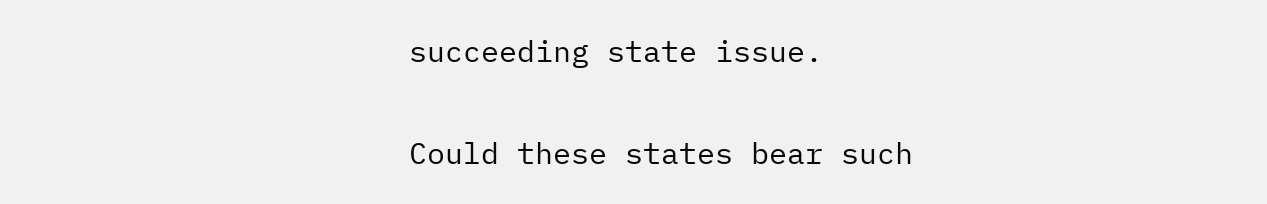succeeding state issue.

Could these states bear such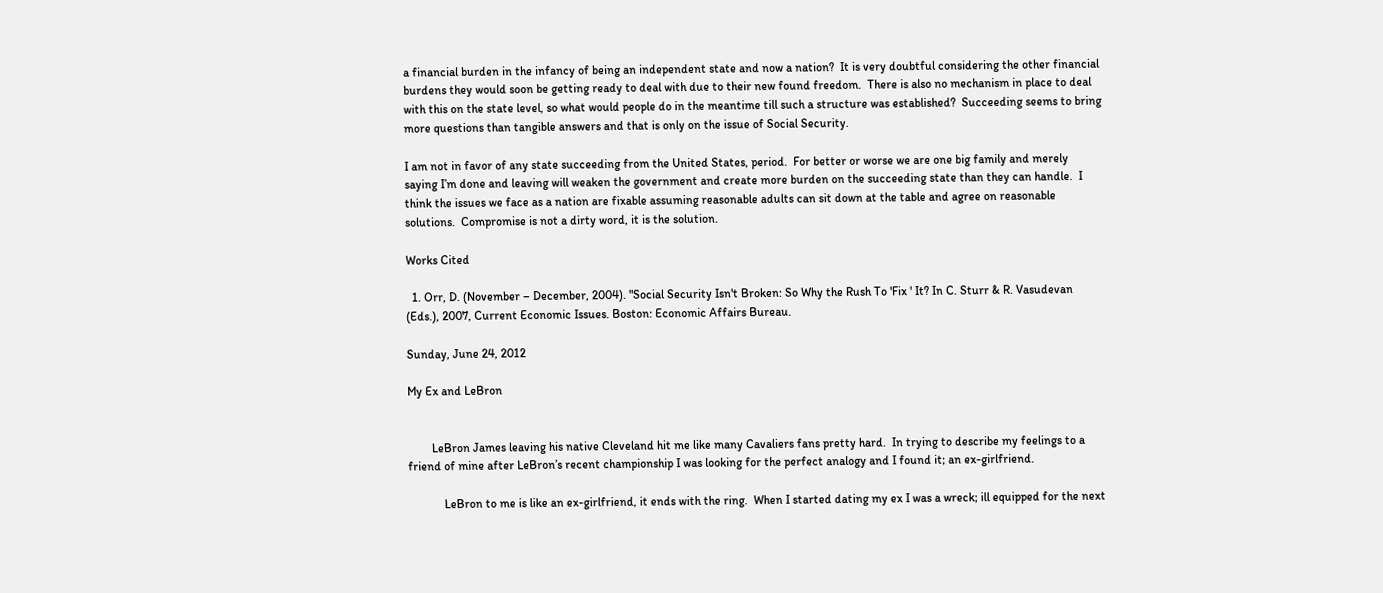a financial burden in the infancy of being an independent state and now a nation?  It is very doubtful considering the other financial burdens they would soon be getting ready to deal with due to their new found freedom.  There is also no mechanism in place to deal with this on the state level, so what would people do in the meantime till such a structure was established?  Succeeding seems to bring more questions than tangible answers and that is only on the issue of Social Security.

I am not in favor of any state succeeding from the United States, period.  For better or worse we are one big family and merely saying I’m done and leaving will weaken the government and create more burden on the succeeding state than they can handle.  I think the issues we face as a nation are fixable assuming reasonable adults can sit down at the table and agree on reasonable solutions.  Compromise is not a dirty word, it is the solution.

Works Cited

  1. Orr, D. (November – December, 2004). "Social Security Isn't Broken: So Why the Rush To 'Fix ' It? In C. Sturr & R. Vasudevan (Eds.), 2007, Current Economic Issues. Boston: Economic Affairs Bureau.

Sunday, June 24, 2012

My Ex and LeBron


        LeBron James leaving his native Cleveland hit me like many Cavaliers fans pretty hard.  In trying to describe my feelings to a friend of mine after LeBron’s recent championship I was looking for the perfect analogy and I found it; an ex-girlfriend.

            LeBron to me is like an ex-girlfriend, it ends with the ring.  When I started dating my ex I was a wreck; ill equipped for the next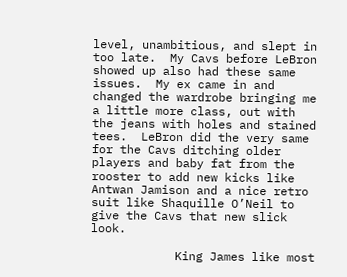level, unambitious, and slept in too late.  My Cavs before LeBron showed up also had these same issues.  My ex came in and changed the wardrobe bringing me a little more class, out with the jeans with holes and stained tees.  LeBron did the very same for the Cavs ditching older players and baby fat from the rooster to add new kicks like Antwan Jamison and a nice retro suit like Shaquille O’Neil to give the Cavs that new slick look.

            King James like most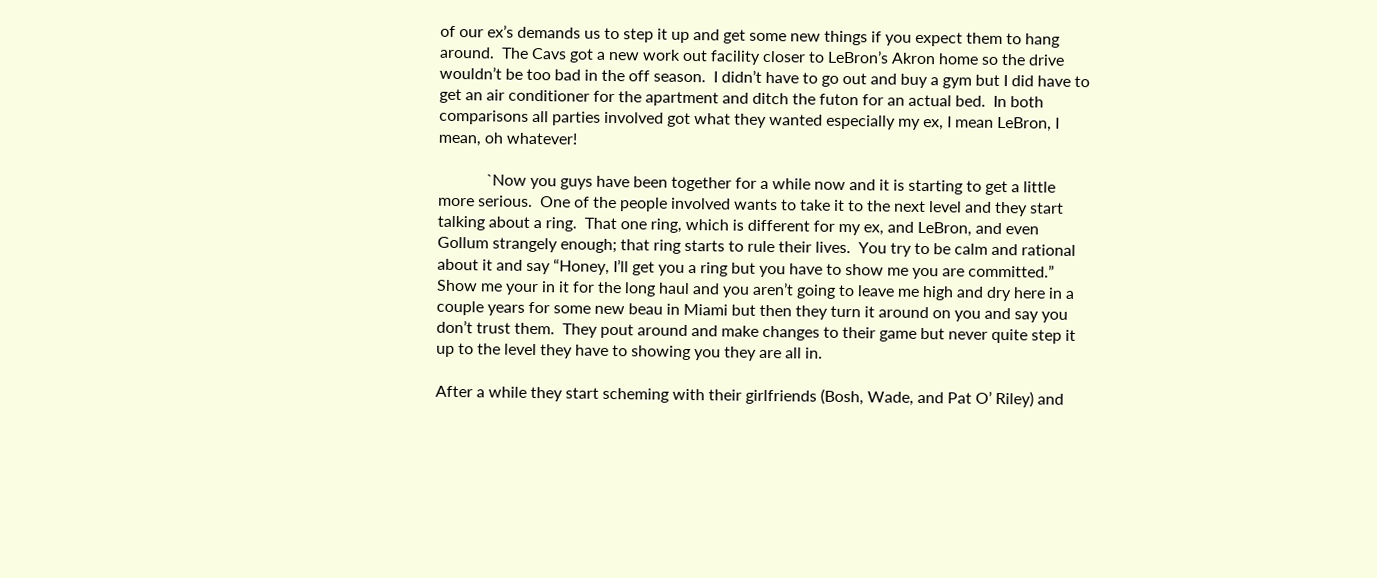of our ex’s demands us to step it up and get some new things if you expect them to hang around.  The Cavs got a new work out facility closer to LeBron’s Akron home so the drive wouldn’t be too bad in the off season.  I didn’t have to go out and buy a gym but I did have to get an air conditioner for the apartment and ditch the futon for an actual bed.  In both comparisons all parties involved got what they wanted especially my ex, I mean LeBron, I mean, oh whatever!

            `Now you guys have been together for a while now and it is starting to get a little more serious.  One of the people involved wants to take it to the next level and they start talking about a ring.  That one ring, which is different for my ex, and LeBron, and even Gollum strangely enough; that ring starts to rule their lives.  You try to be calm and rational about it and say “Honey, I’ll get you a ring but you have to show me you are committed.”  Show me your in it for the long haul and you aren’t going to leave me high and dry here in a couple years for some new beau in Miami but then they turn it around on you and say you don’t trust them.  They pout around and make changes to their game but never quite step it up to the level they have to showing you they are all in.

After a while they start scheming with their girlfriends (Bosh, Wade, and Pat O’ Riley) and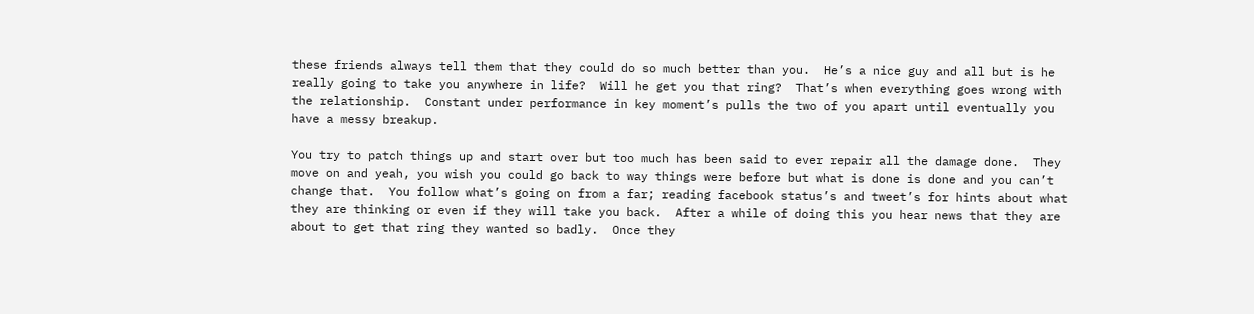these friends always tell them that they could do so much better than you.  He’s a nice guy and all but is he really going to take you anywhere in life?  Will he get you that ring?  That’s when everything goes wrong with the relationship.  Constant under performance in key moment’s pulls the two of you apart until eventually you have a messy breakup.

You try to patch things up and start over but too much has been said to ever repair all the damage done.  They move on and yeah, you wish you could go back to way things were before but what is done is done and you can’t change that.  You follow what’s going on from a far; reading facebook status’s and tweet’s for hints about what they are thinking or even if they will take you back.  After a while of doing this you hear news that they are about to get that ring they wanted so badly.  Once they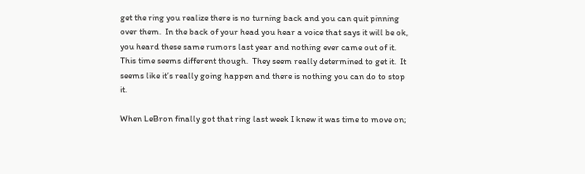get the ring you realize there is no turning back and you can quit pinning over them.  In the back of your head you hear a voice that says it will be ok, you heard these same rumors last year and nothing ever came out of it.  This time seems different though.  They seem really determined to get it.  It seems like it’s really going happen and there is nothing you can do to stop it.

When LeBron finally got that ring last week I knew it was time to move on;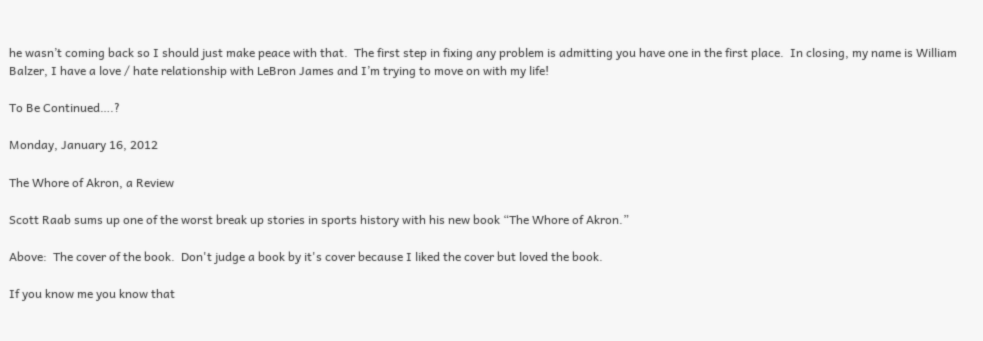he wasn’t coming back so I should just make peace with that.  The first step in fixing any problem is admitting you have one in the first place.  In closing, my name is William Balzer, I have a love / hate relationship with LeBron James and I’m trying to move on with my life!

To Be Continued….?

Monday, January 16, 2012

The Whore of Akron, a Review

Scott Raab sums up one of the worst break up stories in sports history with his new book “The Whore of Akron.”

Above:  The cover of the book.  Don't judge a book by it's cover because I liked the cover but loved the book.

If you know me you know that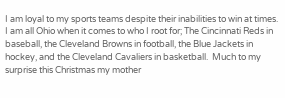I am loyal to my sports teams despite their inabilities to win at times.  I am all Ohio when it comes to who I root for; The Cincinnati Reds in baseball, the Cleveland Browns in football, the Blue Jackets in hockey, and the Cleveland Cavaliers in basketball.  Much to my surprise this Christmas my mother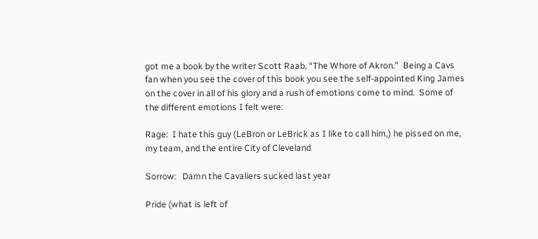got me a book by the writer Scott Raab, “The Whore of Akron.”  Being a Cavs fan when you see the cover of this book you see the self-appointed King James on the cover in all of his glory and a rush of emotions come to mind.  Some of the different emotions I felt were:

Rage:  I hate this guy (LeBron or LeBrick as I like to call him,) he pissed on me, my team, and the entire City of Cleveland

Sorrow:   Damn the Cavaliers sucked last year

Pride (what is left of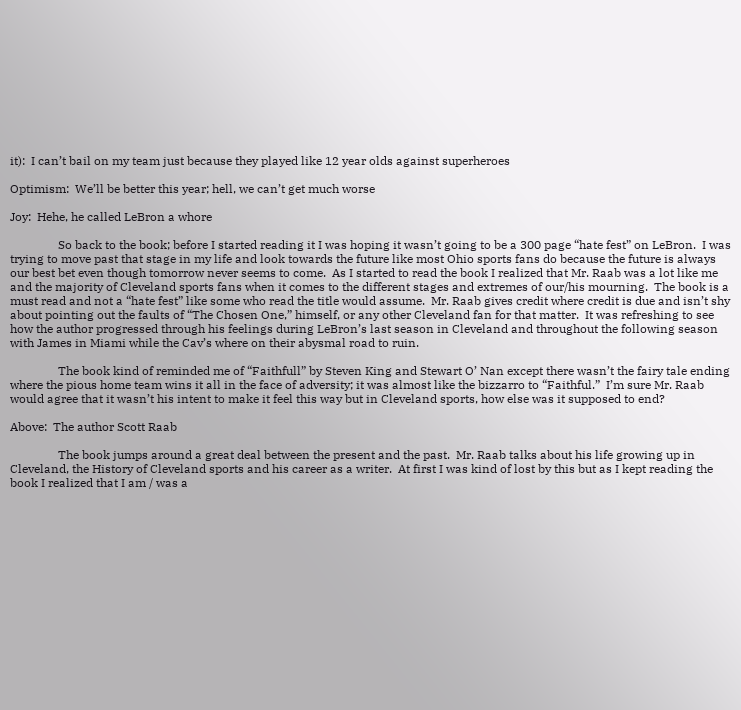it):  I can’t bail on my team just because they played like 12 year olds against superheroes

Optimism:  We’ll be better this year; hell, we can’t get much worse

Joy:  Hehe, he called LeBron a whore

                So back to the book; before I started reading it I was hoping it wasn’t going to be a 300 page “hate fest” on LeBron.  I was trying to move past that stage in my life and look towards the future like most Ohio sports fans do because the future is always our best bet even though tomorrow never seems to come.  As I started to read the book I realized that Mr. Raab was a lot like me and the majority of Cleveland sports fans when it comes to the different stages and extremes of our/his mourning.  The book is a must read and not a “hate fest” like some who read the title would assume.  Mr. Raab gives credit where credit is due and isn’t shy about pointing out the faults of “The Chosen One,” himself, or any other Cleveland fan for that matter.  It was refreshing to see how the author progressed through his feelings during LeBron’s last season in Cleveland and throughout the following season with James in Miami while the Cav’s where on their abysmal road to ruin.

                The book kind of reminded me of “Faithfull” by Steven King and Stewart O’ Nan except there wasn’t the fairy tale ending where the pious home team wins it all in the face of adversity; it was almost like the bizzarro to “Faithful.”  I’m sure Mr. Raab would agree that it wasn’t his intent to make it feel this way but in Cleveland sports, how else was it supposed to end?

Above:  The author Scott Raab

                The book jumps around a great deal between the present and the past.  Mr. Raab talks about his life growing up in Cleveland, the History of Cleveland sports and his career as a writer.  At first I was kind of lost by this but as I kept reading the book I realized that I am / was a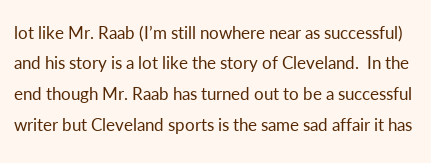lot like Mr. Raab (I’m still nowhere near as successful) and his story is a lot like the story of Cleveland.  In the end though Mr. Raab has turned out to be a successful writer but Cleveland sports is the same sad affair it has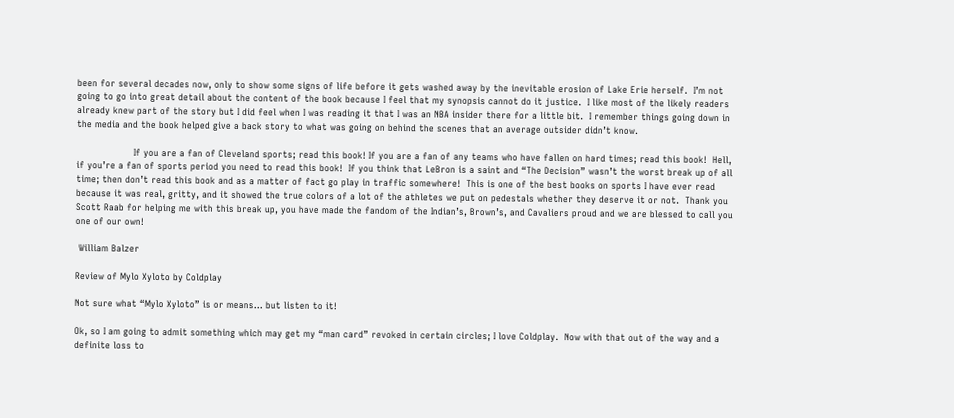been for several decades now, only to show some signs of life before it gets washed away by the inevitable erosion of Lake Erie herself.  I’m not going to go into great detail about the content of the book because I feel that my synopsis cannot do it justice.  I like most of the likely readers already knew part of the story but I did feel when I was reading it that I was an NBA insider there for a little bit.  I remember things going down in the media and the book helped give a back story to what was going on behind the scenes that an average outsider didn’t know.

                   If you are a fan of Cleveland sports; read this book! If you are a fan of any teams who have fallen on hard times; read this book!  Hell, if you’re a fan of sports period you need to read this book!  If you think that LeBron is a saint and “The Decision” wasn’t the worst break up of all time; then don’t read this book and as a matter of fact go play in traffic somewhere!  This is one of the best books on sports I have ever read because it was real, gritty, and it showed the true colors of a lot of the athletes we put on pedestals whether they deserve it or not.  Thank you Scott Raab for helping me with this break up, you have made the fandom of the Indian’s, Brown’s, and Cavaliers proud and we are blessed to call you one of our own!

 William Balzer

Review of Mylo Xyloto by Coldplay

Not sure what “Mylo Xyloto” is or means… but listen to it!

Ok, so I am going to admit something which may get my “man card” revoked in certain circles; I love Coldplay.  Now with that out of the way and a definite loss to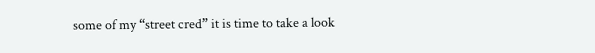some of my “street cred” it is time to take a look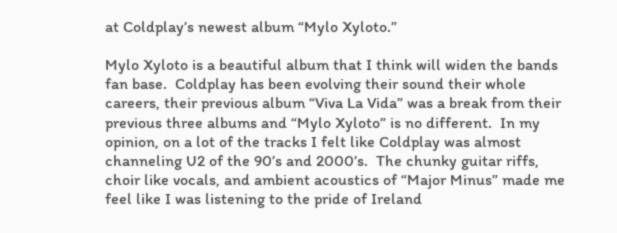at Coldplay’s newest album “Mylo Xyloto.”

Mylo Xyloto is a beautiful album that I think will widen the bands fan base.  Coldplay has been evolving their sound their whole careers, their previous album “Viva La Vida” was a break from their previous three albums and “Mylo Xyloto” is no different.  In my opinion, on a lot of the tracks I felt like Coldplay was almost channeling U2 of the 90’s and 2000’s.  The chunky guitar riffs, choir like vocals, and ambient acoustics of “Major Minus” made me feel like I was listening to the pride of Ireland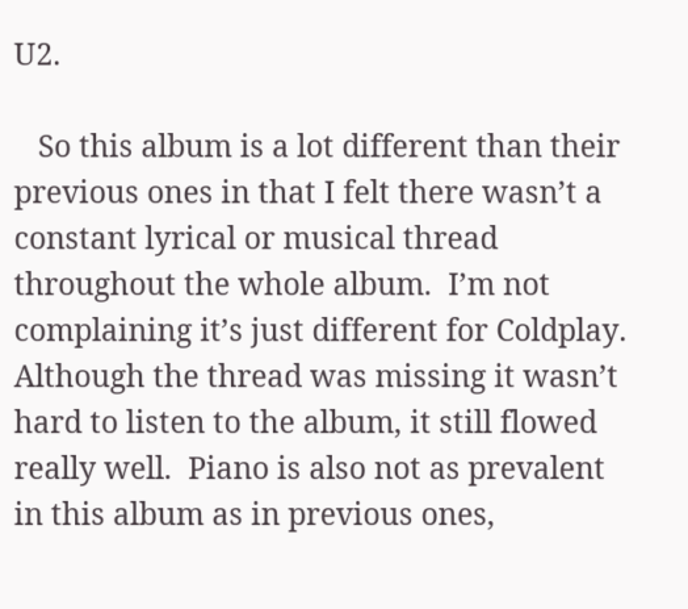U2.

   So this album is a lot different than their previous ones in that I felt there wasn’t a constant lyrical or musical thread throughout the whole album.  I’m not complaining it’s just different for Coldplay.  Although the thread was missing it wasn’t hard to listen to the album, it still flowed really well.  Piano is also not as prevalent in this album as in previous ones,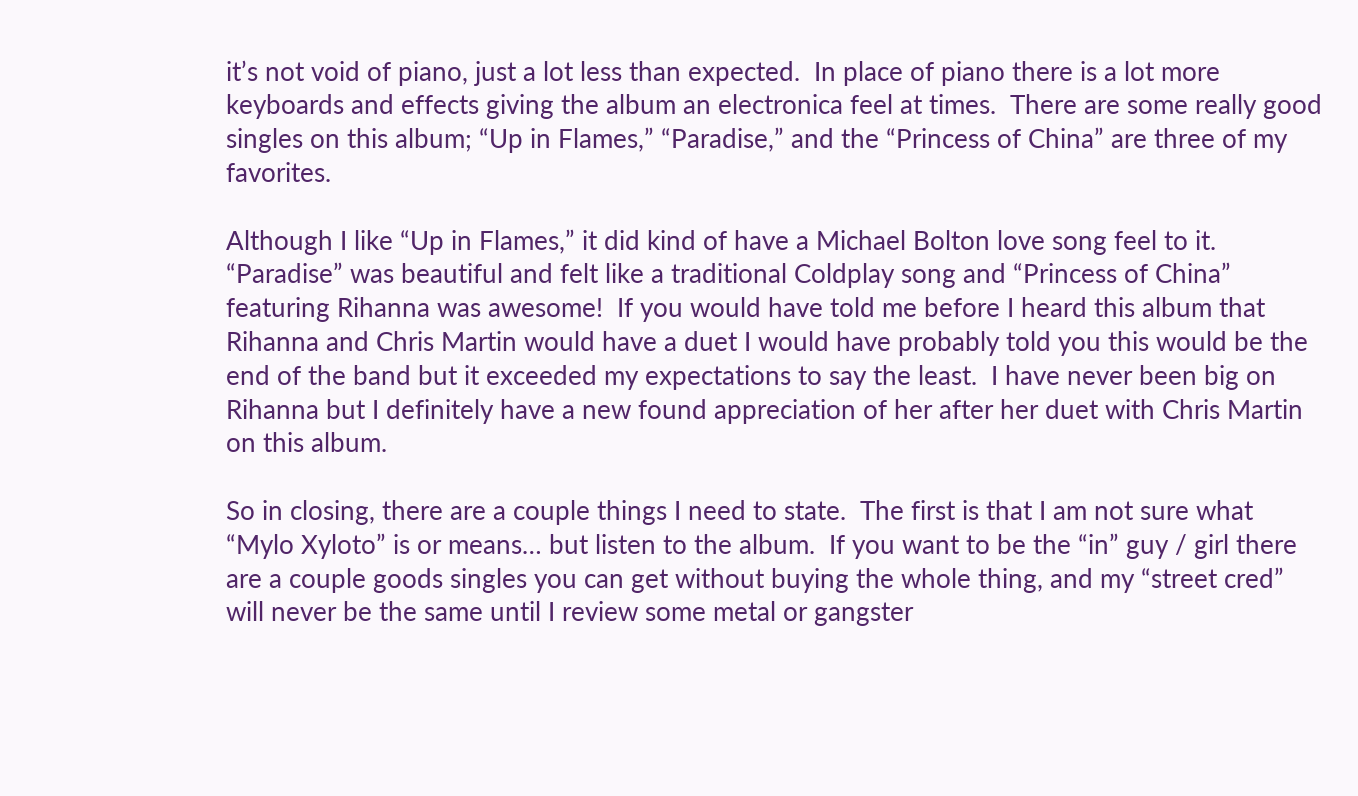it’s not void of piano, just a lot less than expected.  In place of piano there is a lot more keyboards and effects giving the album an electronica feel at times.  There are some really good singles on this album; “Up in Flames,” “Paradise,” and the “Princess of China” are three of my favorites.

Although I like “Up in Flames,” it did kind of have a Michael Bolton love song feel to it.  “Paradise” was beautiful and felt like a traditional Coldplay song and “Princess of China” featuring Rihanna was awesome!  If you would have told me before I heard this album that Rihanna and Chris Martin would have a duet I would have probably told you this would be the end of the band but it exceeded my expectations to say the least.  I have never been big on Rihanna but I definitely have a new found appreciation of her after her duet with Chris Martin on this album.

So in closing, there are a couple things I need to state.  The first is that I am not sure what “Mylo Xyloto” is or means… but listen to the album.  If you want to be the “in” guy / girl there are a couple goods singles you can get without buying the whole thing, and my “street cred” will never be the same until I review some metal or gangster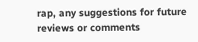rap, any suggestions for future reviews or comments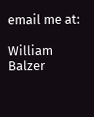email me at:

William Balzer